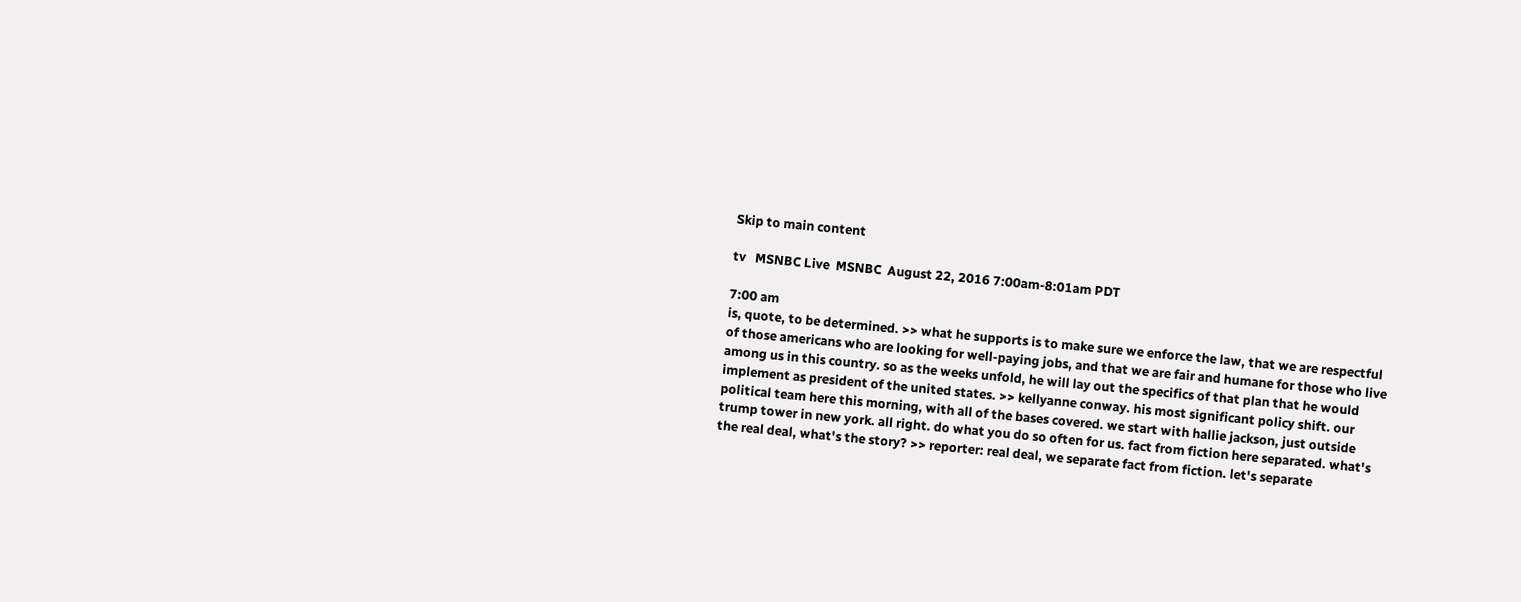Skip to main content

tv   MSNBC Live  MSNBC  August 22, 2016 7:00am-8:01am PDT

7:00 am
is, quote, to be determined. >> what he supports is to make sure we enforce the law, that we are respectful of those americans who are looking for well-paying jobs, and that we are fair and humane for those who live among us in this country. so as the weeks unfold, he will lay out the specifics of that plan that he would implement as president of the united states. >> kellyanne conway. his most significant policy shift. our political team here this morning, with all of the bases covered. we start with hallie jackson, just outside trump tower in new york. all right. do what you do so often for us. fact from fiction here separated. what's the real deal, what's the story? >> reporter: real deal, we separate fact from fiction. let's separate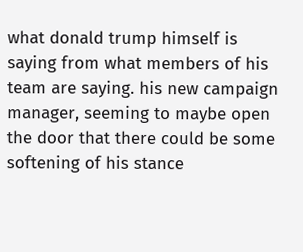what donald trump himself is saying from what members of his team are saying. his new campaign manager, seeming to maybe open the door that there could be some softening of his stance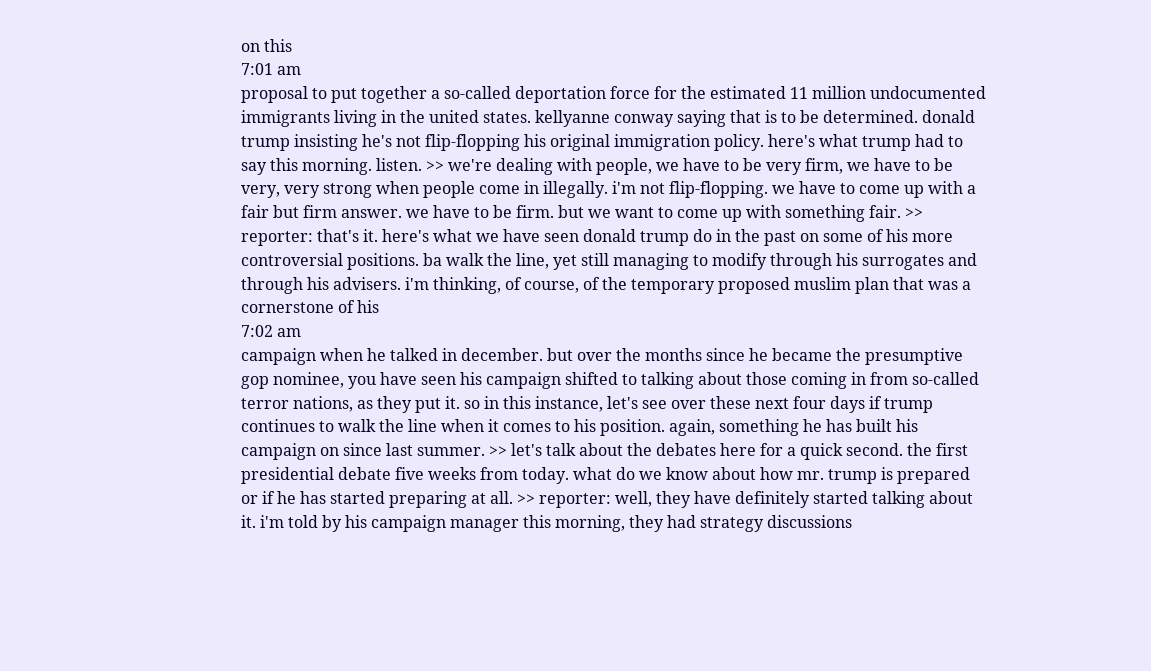on this
7:01 am
proposal to put together a so-called deportation force for the estimated 11 million undocumented immigrants living in the united states. kellyanne conway saying that is to be determined. donald trump insisting he's not flip-flopping his original immigration policy. here's what trump had to say this morning. listen. >> we're dealing with people, we have to be very firm, we have to be very, very strong when people come in illegally. i'm not flip-flopping. we have to come up with a fair but firm answer. we have to be firm. but we want to come up with something fair. >> reporter: that's it. here's what we have seen donald trump do in the past on some of his more controversial positions. ba walk the line, yet still managing to modify through his surrogates and through his advisers. i'm thinking, of course, of the temporary proposed muslim plan that was a cornerstone of his
7:02 am
campaign when he talked in december. but over the months since he became the presumptive gop nominee, you have seen his campaign shifted to talking about those coming in from so-called terror nations, as they put it. so in this instance, let's see over these next four days if trump continues to walk the line when it comes to his position. again, something he has built his campaign on since last summer. >> let's talk about the debates here for a quick second. the first presidential debate five weeks from today. what do we know about how mr. trump is prepared or if he has started preparing at all. >> reporter: well, they have definitely started talking about it. i'm told by his campaign manager this morning, they had strategy discussions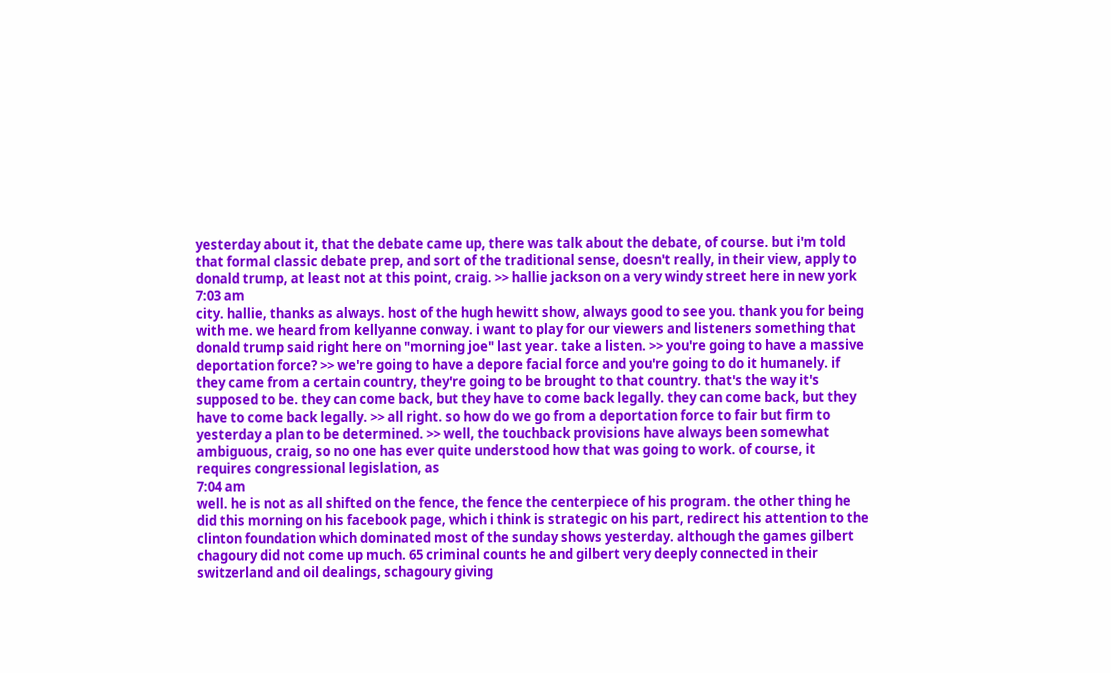yesterday about it, that the debate came up, there was talk about the debate, of course. but i'm told that formal classic debate prep, and sort of the traditional sense, doesn't really, in their view, apply to donald trump, at least not at this point, craig. >> hallie jackson on a very windy street here in new york
7:03 am
city. hallie, thanks as always. host of the hugh hewitt show, always good to see you. thank you for being with me. we heard from kellyanne conway. i want to play for our viewers and listeners something that donald trump said right here on "morning joe" last year. take a listen. >> you're going to have a massive deportation force? >> we're going to have a depore facial force and you're going to do it humanely. if they came from a certain country, they're going to be brought to that country. that's the way it's supposed to be. they can come back, but they have to come back legally. they can come back, but they have to come back legally. >> all right. so how do we go from a deportation force to fair but firm to yesterday a plan to be determined. >> well, the touchback provisions have always been somewhat ambiguous, craig, so no one has ever quite understood how that was going to work. of course, it requires congressional legislation, as
7:04 am
well. he is not as all shifted on the fence, the fence the centerpiece of his program. the other thing he did this morning on his facebook page, which i think is strategic on his part, redirect his attention to the clinton foundation which dominated most of the sunday shows yesterday. although the games gilbert chagoury did not come up much. 65 criminal counts he and gilbert very deeply connected in their switzerland and oil dealings, schagoury giving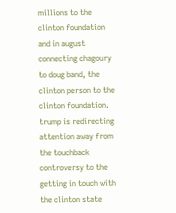millions to the clinton foundation and in august connecting chagoury to doug band, the clinton person to the clinton foundation. trump is redirecting attention away from the touchback controversy to the getting in touch with the clinton state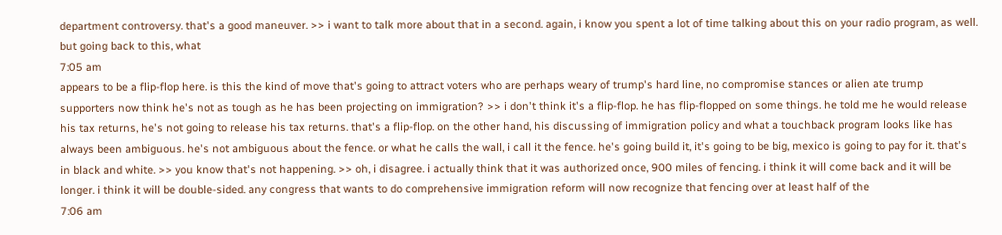department controversy. that's a good maneuver. >> i want to talk more about that in a second. again, i know you spent a lot of time talking about this on your radio program, as well. but going back to this, what
7:05 am
appears to be a flip-flop here. is this the kind of move that's going to attract voters who are perhaps weary of trump's hard line, no compromise stances or alien ate trump supporters now think he's not as tough as he has been projecting on immigration? >> i don't think it's a flip-flop. he has flip-flopped on some things. he told me he would release his tax returns, he's not going to release his tax returns. that's a flip-flop. on the other hand, his discussing of immigration policy and what a touchback program looks like has always been ambiguous. he's not ambiguous about the fence. or what he calls the wall, i call it the fence. he's going build it, it's going to be big, mexico is going to pay for it. that's in black and white. >> you know that's not happening. >> oh, i disagree. i actually think that it was authorized once, 900 miles of fencing. i think it will come back and it will be longer. i think it will be double-sided. any congress that wants to do comprehensive immigration reform will now recognize that fencing over at least half of the
7:06 am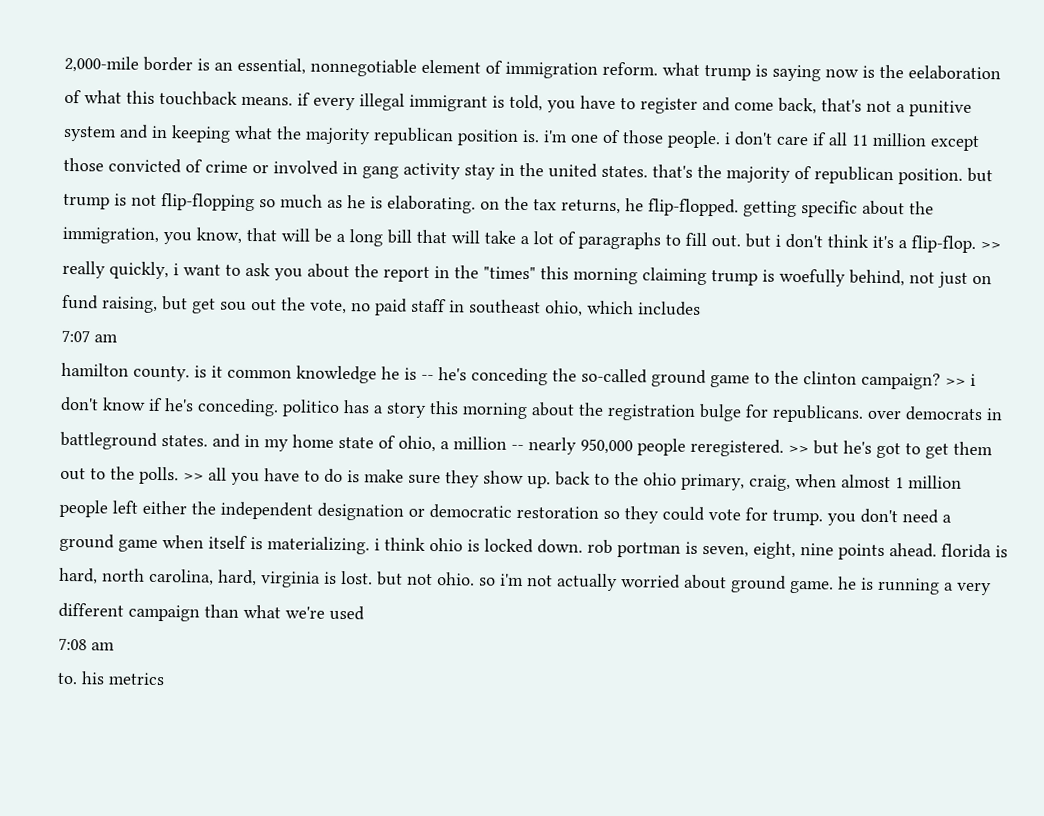2,000-mile border is an essential, nonnegotiable element of immigration reform. what trump is saying now is the eelaboration of what this touchback means. if every illegal immigrant is told, you have to register and come back, that's not a punitive system and in keeping what the majority republican position is. i'm one of those people. i don't care if all 11 million except those convicted of crime or involved in gang activity stay in the united states. that's the majority of republican position. but trump is not flip-flopping so much as he is elaborating. on the tax returns, he flip-flopped. getting specific about the immigration, you know, that will be a long bill that will take a lot of paragraphs to fill out. but i don't think it's a flip-flop. >> really quickly, i want to ask you about the report in the "times" this morning claiming trump is woefully behind, not just on fund raising, but get sou out the vote, no paid staff in southeast ohio, which includes
7:07 am
hamilton county. is it common knowledge he is -- he's conceding the so-called ground game to the clinton campaign? >> i don't know if he's conceding. politico has a story this morning about the registration bulge for republicans. over democrats in battleground states. and in my home state of ohio, a million -- nearly 950,000 people reregistered. >> but he's got to get them out to the polls. >> all you have to do is make sure they show up. back to the ohio primary, craig, when almost 1 million people left either the independent designation or democratic restoration so they could vote for trump. you don't need a ground game when itself is materializing. i think ohio is locked down. rob portman is seven, eight, nine points ahead. florida is hard, north carolina, hard, virginia is lost. but not ohio. so i'm not actually worried about ground game. he is running a very different campaign than what we're used
7:08 am
to. his metrics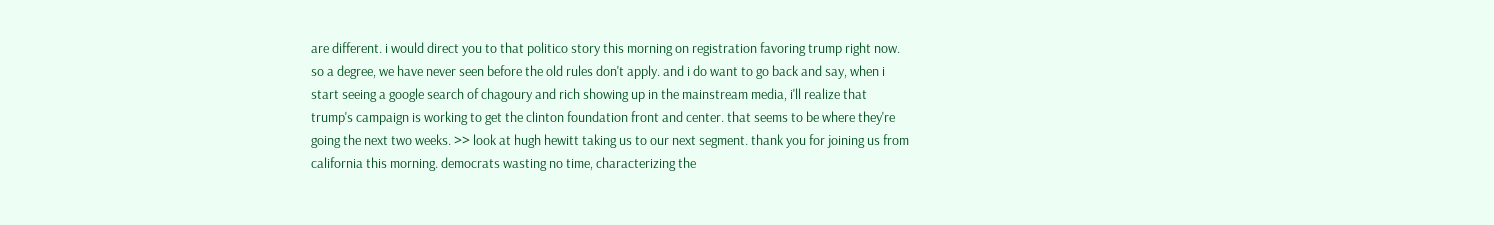are different. i would direct you to that politico story this morning on registration favoring trump right now. so a degree, we have never seen before the old rules don't apply. and i do want to go back and say, when i start seeing a google search of chagoury and rich showing up in the mainstream media, i'll realize that trump's campaign is working to get the clinton foundation front and center. that seems to be where they're going the next two weeks. >> look at hugh hewitt taking us to our next segment. thank you for joining us from california this morning. democrats wasting no time, characterizing the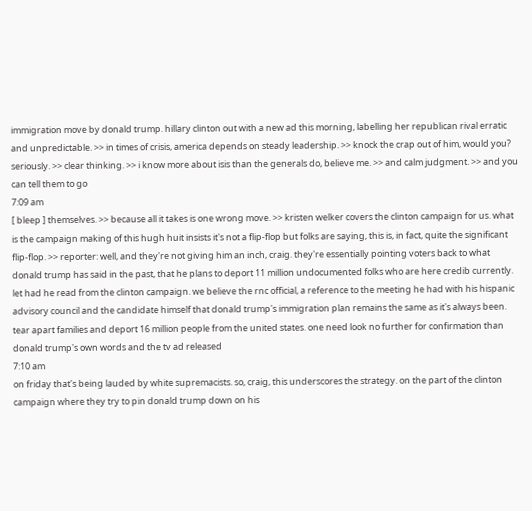immigration move by donald trump. hillary clinton out with a new ad this morning, labelling her republican rival erratic and unpredictable. >> in times of crisis, america depends on steady leadership. >> knock the crap out of him, would you? seriously. >> clear thinking. >> i know more about isis than the generals do, believe me. >> and calm judgment. >> and you can tell them to go
7:09 am
[ bleep ] themselves. >> because all it takes is one wrong move. >> kristen welker covers the clinton campaign for us. what is the campaign making of this hugh huit insists it's not a flip-flop but folks are saying, this is, in fact, quite the significant flip-flop. >> reporter: well, and they're not giving him an inch, craig. they're essentially pointing voters back to what donald trump has said in the past, that he plans to deport 11 million undocumented folks who are here credib currently. let had he read from the clinton campaign. we believe the rnc official, a reference to the meeting he had with his hispanic advisory council and the candidate himself that donald trump's immigration plan remains the same as it's always been. tear apart families and deport 16 million people from the united states. one need look no further for confirmation than donald trump's own words and the tv ad released
7:10 am
on friday that's being lauded by white supremacists. so, craig, this underscores the strategy. on the part of the clinton campaign where they try to pin donald trump down on his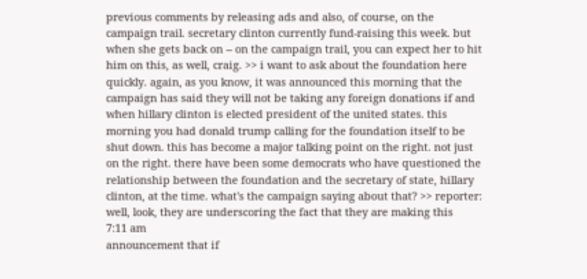previous comments by releasing ads and also, of course, on the campaign trail. secretary clinton currently fund-raising this week. but when she gets back on -- on the campaign trail, you can expect her to hit him on this, as well, craig. >> i want to ask about the foundation here quickly. again, as you know, it was announced this morning that the campaign has said they will not be taking any foreign donations if and when hillary clinton is elected president of the united states. this morning you had donald trump calling for the foundation itself to be shut down. this has become a major talking point on the right. not just on the right. there have been some democrats who have questioned the relationship between the foundation and the secretary of state, hillary clinton, at the time. what's the campaign saying about that? >> reporter: well, look, they are underscoring the fact that they are making this
7:11 am
announcement that if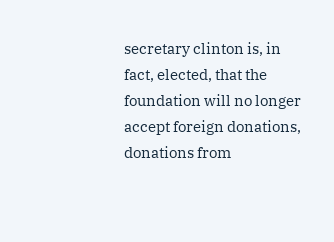secretary clinton is, in fact, elected, that the foundation will no longer accept foreign donations, donations from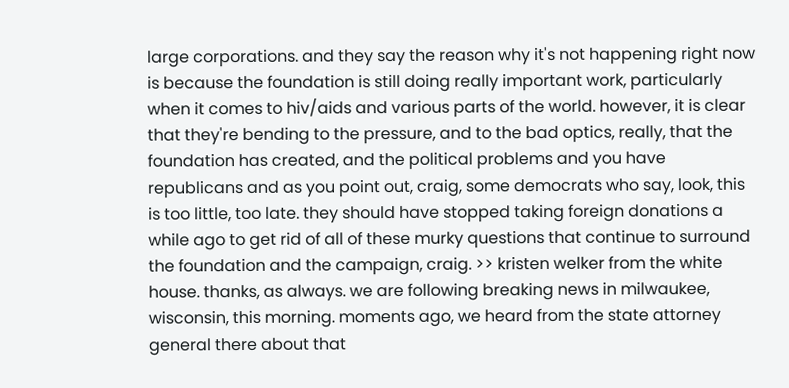large corporations. and they say the reason why it's not happening right now is because the foundation is still doing really important work, particularly when it comes to hiv/aids and various parts of the world. however, it is clear that they're bending to the pressure, and to the bad optics, really, that the foundation has created, and the political problems and you have republicans and as you point out, craig, some democrats who say, look, this is too little, too late. they should have stopped taking foreign donations a while ago to get rid of all of these murky questions that continue to surround the foundation and the campaign, craig. >> kristen welker from the white house. thanks, as always. we are following breaking news in milwaukee, wisconsin, this morning. moments ago, we heard from the state attorney general there about that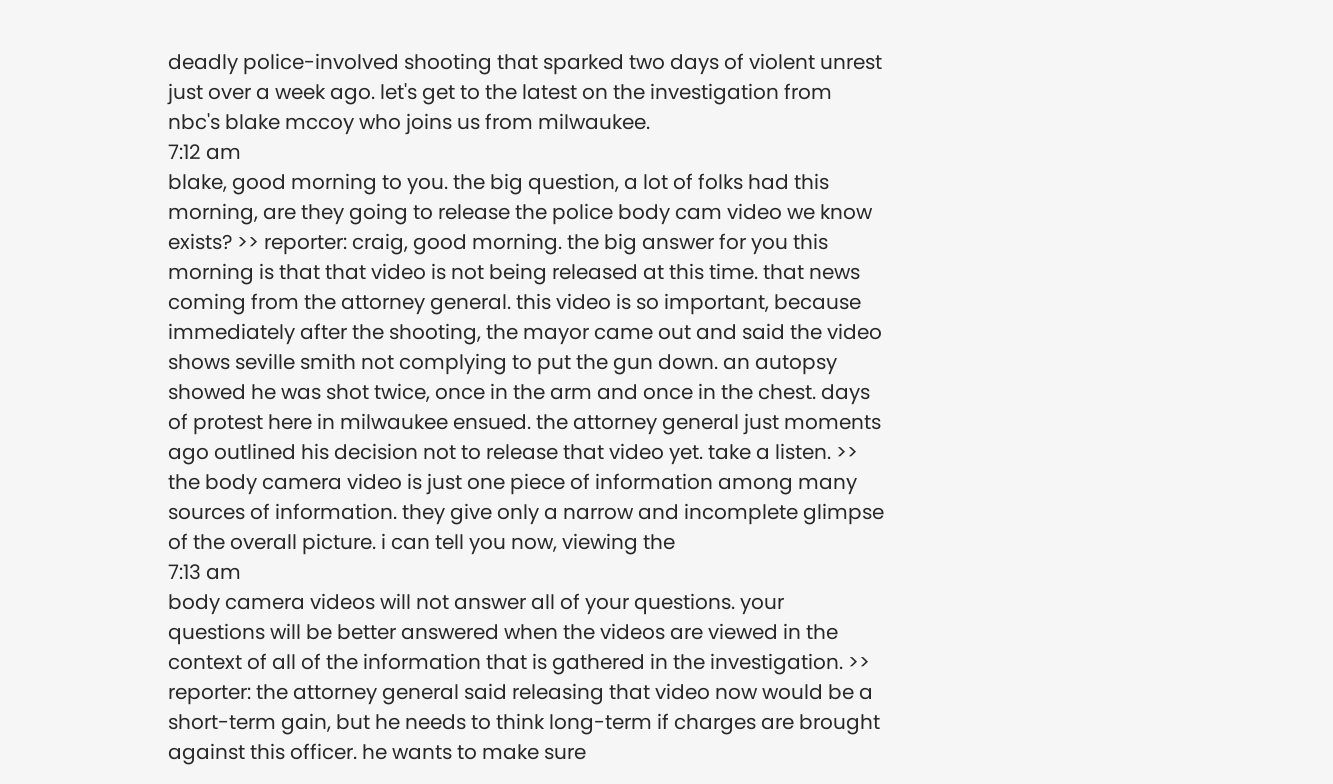deadly police-involved shooting that sparked two days of violent unrest just over a week ago. let's get to the latest on the investigation from nbc's blake mccoy who joins us from milwaukee.
7:12 am
blake, good morning to you. the big question, a lot of folks had this morning, are they going to release the police body cam video we know exists? >> reporter: craig, good morning. the big answer for you this morning is that that video is not being released at this time. that news coming from the attorney general. this video is so important, because immediately after the shooting, the mayor came out and said the video shows seville smith not complying to put the gun down. an autopsy showed he was shot twice, once in the arm and once in the chest. days of protest here in milwaukee ensued. the attorney general just moments ago outlined his decision not to release that video yet. take a listen. >> the body camera video is just one piece of information among many sources of information. they give only a narrow and incomplete glimpse of the overall picture. i can tell you now, viewing the
7:13 am
body camera videos will not answer all of your questions. your questions will be better answered when the videos are viewed in the context of all of the information that is gathered in the investigation. >> reporter: the attorney general said releasing that video now would be a short-term gain, but he needs to think long-term if charges are brought against this officer. he wants to make sure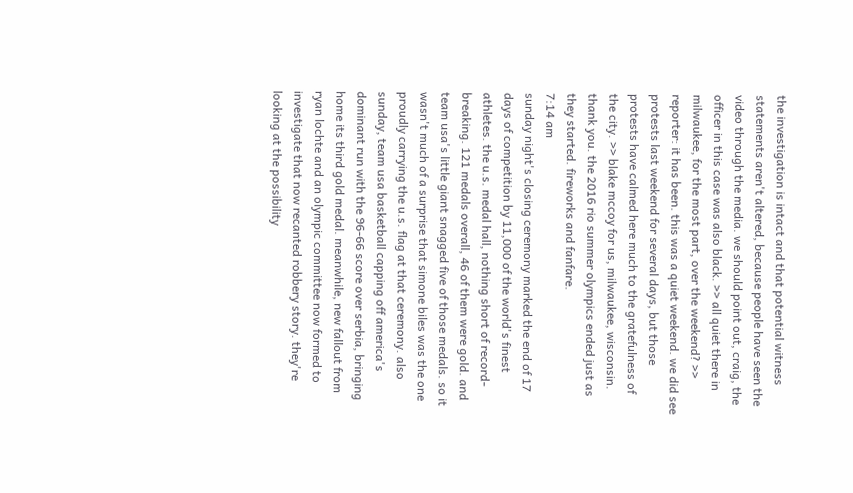the investigation is intact and that potential witness statements aren't altered, because people have seen the video through the media. we should point out, craig, the officer in this case was also black. >> all quiet there in milwaukee, for the most part, over the weekend? >> reporter: it has been. this was a quiet weekend. we did see protests last weekend for several days, but those protests have calmed here much to the gratefulness of the city. >> blake mccoy for us, milwaukee, wisconsin. thank you. the 2016 rio summer olympics ended just as they started. fireworks and fanfare.
7:14 am
sunday night's closing ceremony marked the end of 17 days of competition by 11,000 of the world's finest athletes. the u.s. medal hall, nothing short of record-breaking. 121 medals overall, 46 of them were gold. and team usa's little giant snagged five of those medals. so it wasn't much of a surprise that simone biles was the one proudly carrying the u.s. flag at that ceremony. also sunday, team usa basketball capping off america's dominant run with the 96-66 score over serbia, bringing home its third gold medal. meanwhile, new fallout from ryan lochte and an olympic committee now formed to investigate that now recanted robbery story. they're looking at the possibility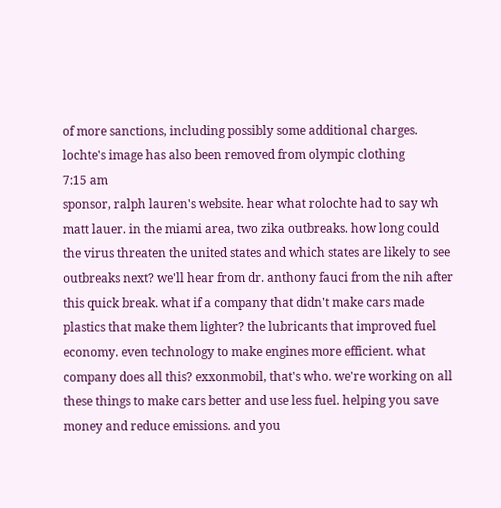of more sanctions, including possibly some additional charges. lochte's image has also been removed from olympic clothing
7:15 am
sponsor, ralph lauren's website. hear what rolochte had to say wh matt lauer. in the miami area, two zika outbreaks. how long could the virus threaten the united states and which states are likely to see outbreaks next? we'll hear from dr. anthony fauci from the nih after this quick break. what if a company that didn't make cars made plastics that make them lighter? the lubricants that improved fuel economy. even technology to make engines more efficient. what company does all this? exxonmobil, that's who. we're working on all these things to make cars better and use less fuel. helping you save money and reduce emissions. and you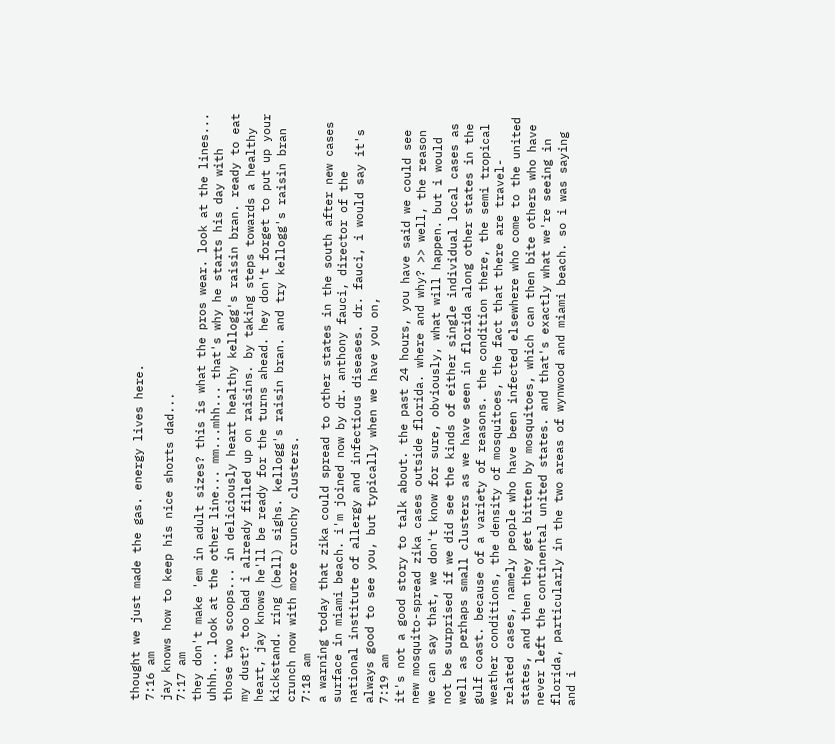thought we just made the gas. energy lives here.
7:16 am
jay knows how to keep his nice shorts dad...
7:17 am
they don't make 'em in adult sizes? this is what the pros wear. look at the lines... uhhh... look at the other line... mm...mhh... that's why he starts his day with those two scoops... in deliciously heart healthy kellogg's raisin bran. ready to eat my dust? too bad i already filled up on raisins. by taking steps towards a healthy heart, jay knows he'll be ready for the turns ahead. hey don't forget to put up your kickstand. ring (bell) sighs. kellogg's raisin bran. and try kellogg's raisin bran crunch now with more crunchy clusters.
7:18 am
a warning today that zika could spread to other states in the south after new cases surface in miami beach. i'm joined now by dr. anthony fauci, director of the national institute of allergy and infectious diseases. dr. fauci, i would say it's always good to see you, but typically when we have you on,
7:19 am
it's not a good story to talk about. the past 24 hours, you have said we could see new mosquito-spread zika cases outside florida. where and why? >> well, the reason we can say that, we don't know for sure, obviously, what will happen. but i would not be surprised if we did see the kinds of either single individual local cases as well as perhaps small clusters as we have seen in florida along other states in the gulf coast. because of a variety of reasons. the condition there, the semi tropical weather conditions, the density of mosquitoes, the fact that there are travel-related cases, namely people who have been infected elsewhere who come to the united states, and then they get bitten by mosquitoes, which can then bite others who have never left the continental united states. and that's exactly what we're seeing in florida, particularly in the two areas of wynwood and miami beach. so i was saying and i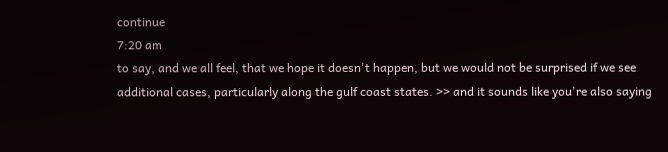continue
7:20 am
to say, and we all feel, that we hope it doesn't happen, but we would not be surprised if we see additional cases, particularly along the gulf coast states. >> and it sounds like you're also saying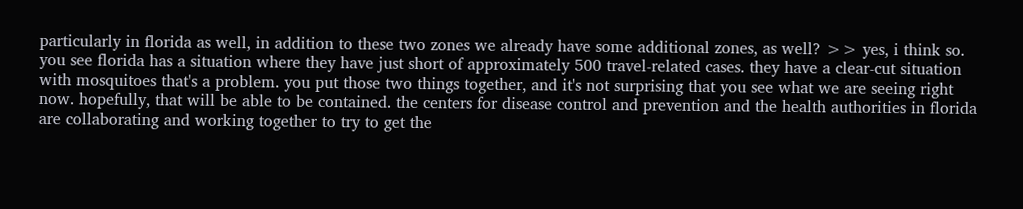particularly in florida as well, in addition to these two zones we already have some additional zones, as well? >> yes, i think so. you see florida has a situation where they have just short of approximately 500 travel-related cases. they have a clear-cut situation with mosquitoes that's a problem. you put those two things together, and it's not surprising that you see what we are seeing right now. hopefully, that will be able to be contained. the centers for disease control and prevention and the health authorities in florida are collaborating and working together to try to get the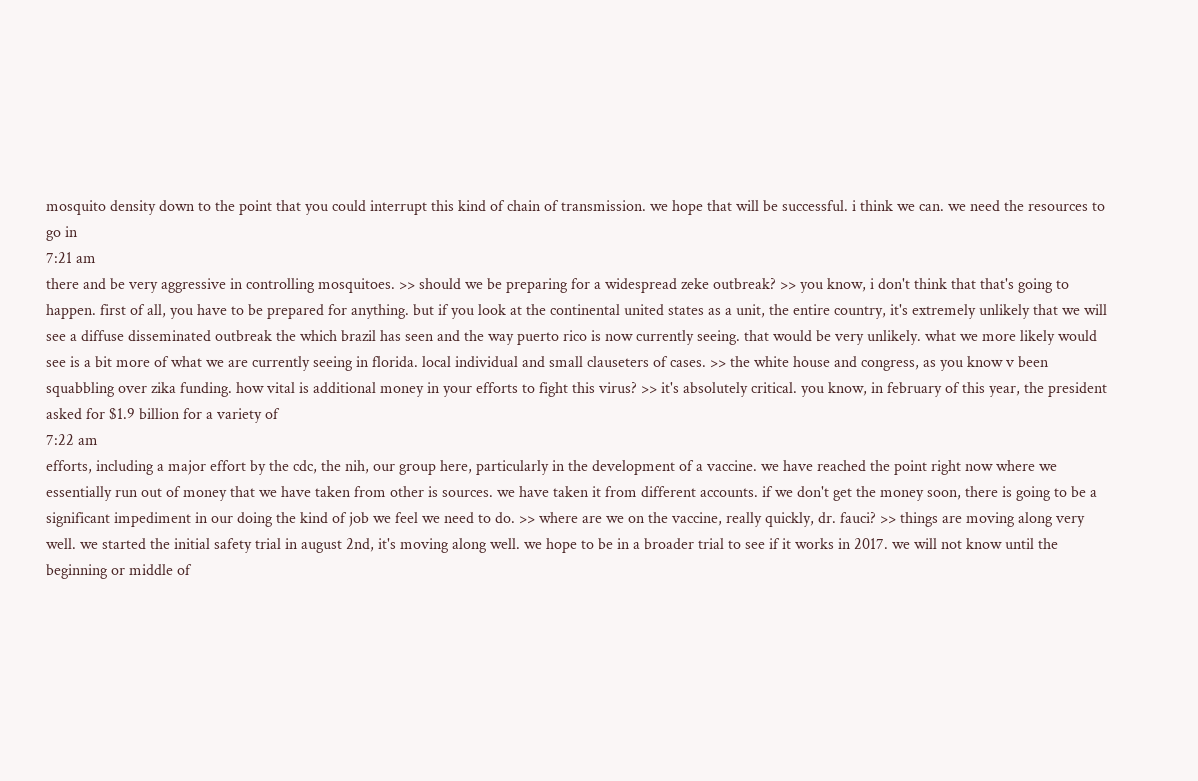mosquito density down to the point that you could interrupt this kind of chain of transmission. we hope that will be successful. i think we can. we need the resources to go in
7:21 am
there and be very aggressive in controlling mosquitoes. >> should we be preparing for a widespread zeke outbreak? >> you know, i don't think that that's going to happen. first of all, you have to be prepared for anything. but if you look at the continental united states as a unit, the entire country, it's extremely unlikely that we will see a diffuse disseminated outbreak the which brazil has seen and the way puerto rico is now currently seeing. that would be very unlikely. what we more likely would see is a bit more of what we are currently seeing in florida. local individual and small clauseters of cases. >> the white house and congress, as you know v been squabbling over zika funding. how vital is additional money in your efforts to fight this virus? >> it's absolutely critical. you know, in february of this year, the president asked for $1.9 billion for a variety of
7:22 am
efforts, including a major effort by the cdc, the nih, our group here, particularly in the development of a vaccine. we have reached the point right now where we essentially run out of money that we have taken from other is sources. we have taken it from different accounts. if we don't get the money soon, there is going to be a significant impediment in our doing the kind of job we feel we need to do. >> where are we on the vaccine, really quickly, dr. fauci? >> things are moving along very well. we started the initial safety trial in august 2nd, it's moving along well. we hope to be in a broader trial to see if it works in 2017. we will not know until the beginning or middle of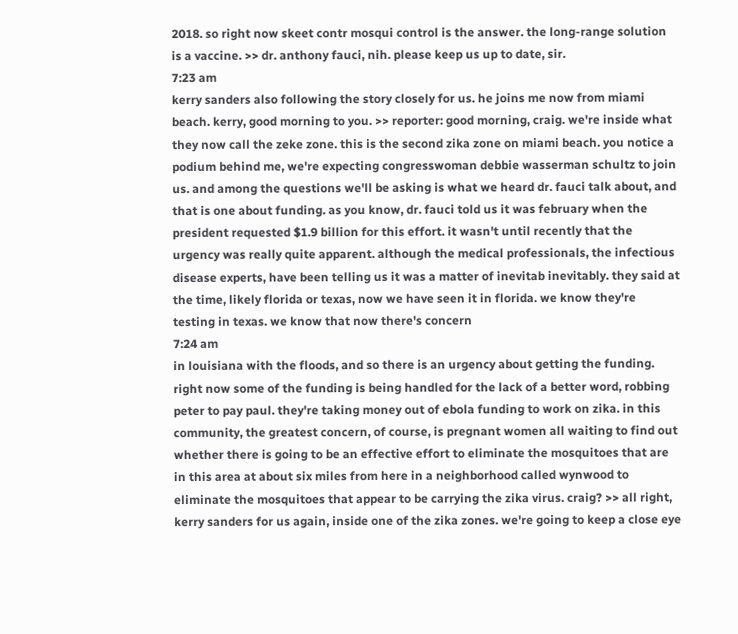2018. so right now skeet contr mosqui control is the answer. the long-range solution is a vaccine. >> dr. anthony fauci, nih. please keep us up to date, sir.
7:23 am
kerry sanders also following the story closely for us. he joins me now from miami beach. kerry, good morning to you. >> reporter: good morning, craig. we're inside what they now call the zeke zone. this is the second zika zone on miami beach. you notice a podium behind me, we're expecting congresswoman debbie wasserman schultz to join us. and among the questions we'll be asking is what we heard dr. fauci talk about, and that is one about funding. as you know, dr. fauci told us it was february when the president requested $1.9 billion for this effort. it wasn't until recently that the urgency was really quite apparent. although the medical professionals, the infectious disease experts, have been telling us it was a matter of inevitab inevitably. they said at the time, likely florida or texas, now we have seen it in florida. we know they're testing in texas. we know that now there's concern
7:24 am
in louisiana with the floods, and so there is an urgency about getting the funding. right now some of the funding is being handled for the lack of a better word, robbing peter to pay paul. they're taking money out of ebola funding to work on zika. in this community, the greatest concern, of course, is pregnant women all waiting to find out whether there is going to be an effective effort to eliminate the mosquitoes that are in this area at about six miles from here in a neighborhood called wynwood to eliminate the mosquitoes that appear to be carrying the zika virus. craig? >> all right, kerry sanders for us again, inside one of the zika zones. we're going to keep a close eye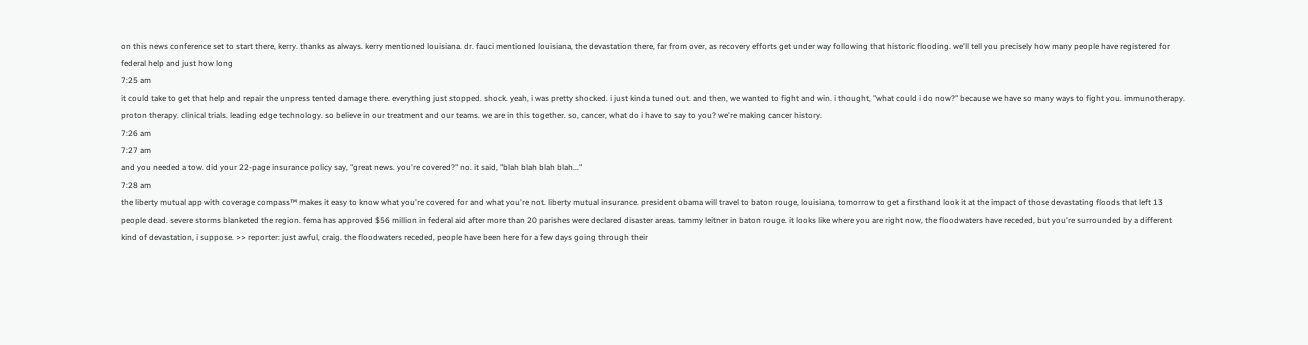on this news conference set to start there, kerry. thanks as always. kerry mentioned louisiana. dr. fauci mentioned louisiana, the devastation there, far from over, as recovery efforts get under way following that historic flooding. we'll tell you precisely how many people have registered for federal help and just how long
7:25 am
it could take to get that help and repair the unpress tented damage there. everything just stopped. shock. yeah, i was pretty shocked. i just kinda tuned out. and then, we wanted to fight and win. i thought, "what could i do now?" because we have so many ways to fight you. immunotherapy. proton therapy. clinical trials. leading edge technology. so believe in our treatment and our teams. we are in this together. so, cancer, what do i have to say to you? we're making cancer history.
7:26 am
7:27 am
and you needed a tow. did your 22-page insurance policy say, "great news. you're covered?" no. it said, "blah blah blah blah..."
7:28 am
the liberty mutual app with coverage compass™ makes it easy to know what you're covered for and what you're not. liberty mutual insurance. president obama will travel to baton rouge, louisiana, tomorrow to get a firsthand look it at the impact of those devastating floods that left 13 people dead. severe storms blanketed the region. fema has approved $56 million in federal aid after more than 20 parishes were declared disaster areas. tammy leitner in baton rouge. it looks like where you are right now, the floodwaters have receded, but you're surrounded by a different kind of devastation, i suppose. >> reporter: just awful, craig. the floodwaters receded, people have been here for a few days going through their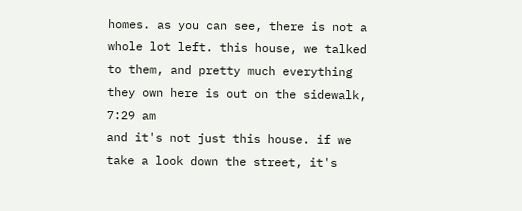homes. as you can see, there is not a whole lot left. this house, we talked to them, and pretty much everything they own here is out on the sidewalk,
7:29 am
and it's not just this house. if we take a look down the street, it's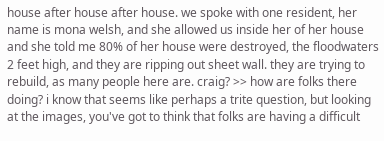house after house after house. we spoke with one resident, her name is mona welsh, and she allowed us inside her of her house and she told me 80% of her house were destroyed, the floodwaters 2 feet high, and they are ripping out sheet wall. they are trying to rebuild, as many people here are. craig? >> how are folks there doing? i know that seems like perhaps a trite question, but looking at the images, you've got to think that folks are having a difficult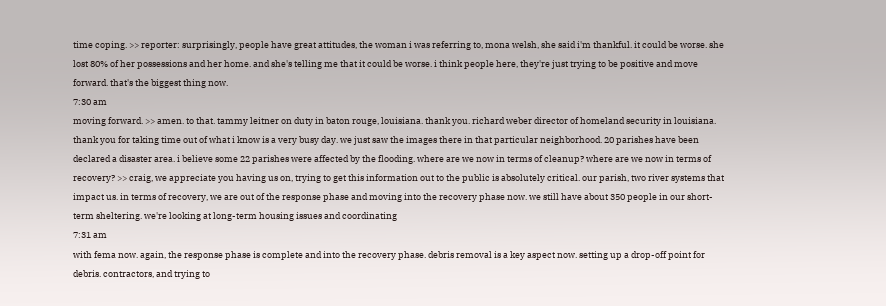time coping. >> reporter: surprisingly, people have great attitudes, the woman i was referring to, mona welsh, she said i'm thankful. it could be worse. she lost 80% of her possessions and her home. and she's telling me that it could be worse. i think people here, they're just trying to be positive and move forward. that's the biggest thing now.
7:30 am
moving forward. >> amen. to that. tammy leitner on duty in baton rouge, louisiana. thank you. richard weber director of homeland security in louisiana. thank you for taking time out of what i know is a very busy day. we just saw the images there in that particular neighborhood. 20 parishes have been declared a disaster area. i believe some 22 parishes were affected by the flooding. where are we now in terms of cleanup? where are we now in terms of recovery? >> craig, we appreciate you having us on, trying to get this information out to the public is absolutely critical. our parish, two river systems that impact us. in terms of recovery, we are out of the response phase and moving into the recovery phase now. we still have about 350 people in our short-term sheltering. we're looking at long-term housing issues and coordinating
7:31 am
with fema now. again, the response phase is complete and into the recovery phase. debris removal is a key aspect now. setting up a drop-off point for debris. contractors, and trying to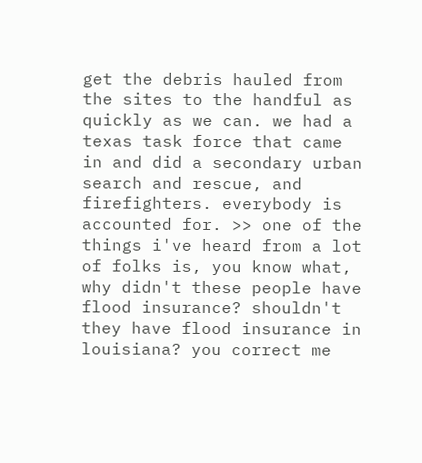get the debris hauled from the sites to the handful as quickly as we can. we had a texas task force that came in and did a secondary urban search and rescue, and firefighters. everybody is accounted for. >> one of the things i've heard from a lot of folks is, you know what, why didn't these people have flood insurance? shouldn't they have flood insurance in louisiana? you correct me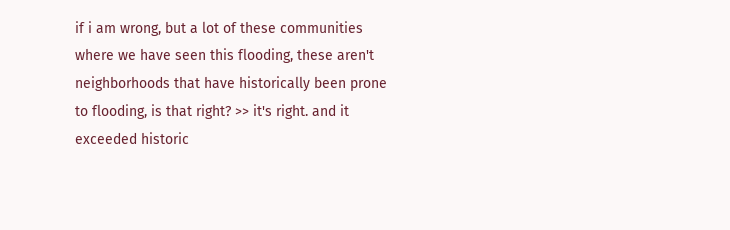if i am wrong, but a lot of these communities where we have seen this flooding, these aren't neighborhoods that have historically been prone to flooding, is that right? >> it's right. and it exceeded historic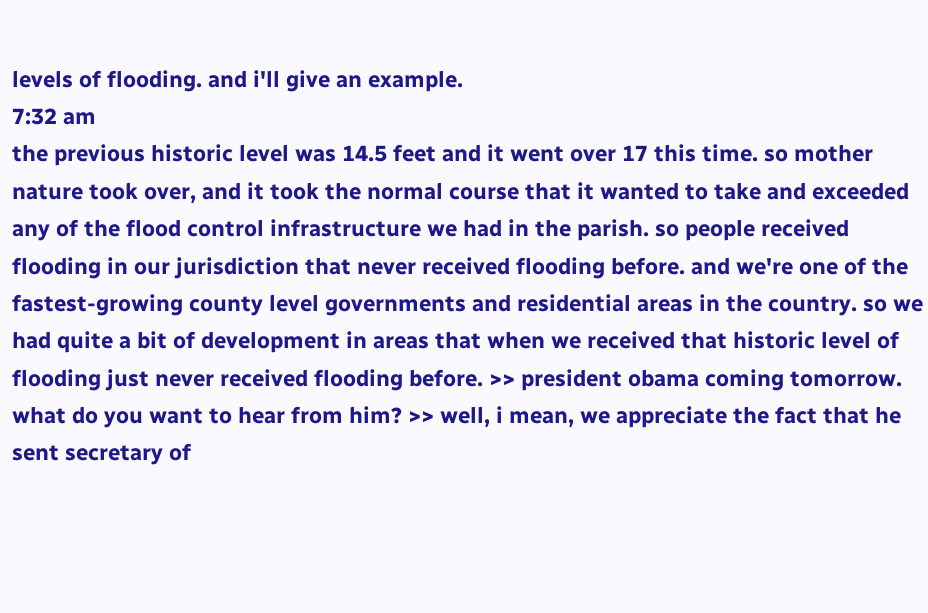levels of flooding. and i'll give an example.
7:32 am
the previous historic level was 14.5 feet and it went over 17 this time. so mother nature took over, and it took the normal course that it wanted to take and exceeded any of the flood control infrastructure we had in the parish. so people received flooding in our jurisdiction that never received flooding before. and we're one of the fastest-growing county level governments and residential areas in the country. so we had quite a bit of development in areas that when we received that historic level of flooding just never received flooding before. >> president obama coming tomorrow. what do you want to hear from him? >> well, i mean, we appreciate the fact that he sent secretary of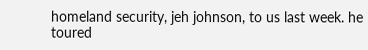homeland security, jeh johnson, to us last week. he toured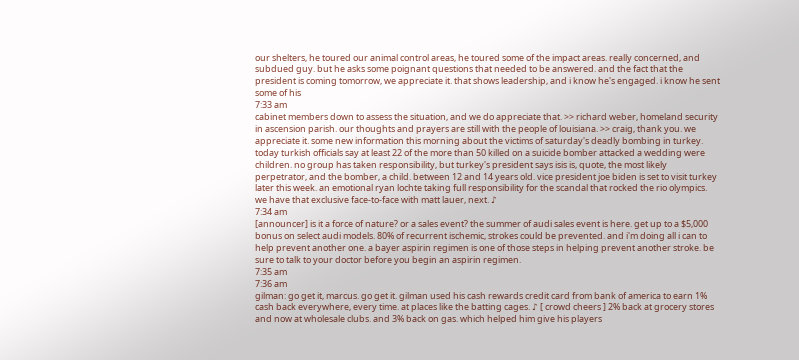our shelters, he toured our animal control areas, he toured some of the impact areas. really concerned, and subdued guy. but he asks some poignant questions that needed to be answered. and the fact that the president is coming tomorrow, we appreciate it. that shows leadership, and i know he's engaged. i know he sent some of his
7:33 am
cabinet members down to assess the situation, and we do appreciate that. >> richard weber, homeland security in ascension parish. our thoughts and prayers are still with the people of louisiana. >> craig, thank you. we appreciate it. some new information this morning about the victims of saturday's deadly bombing in turkey. today turkish officials say at least 22 of the more than 50 killed on a suicide bomber attacked a wedding were children. no group has taken responsibility, but turkey's president says isis is, quote, the most likely perpetrator, and the bomber, a child. between 12 and 14 years old. vice president joe biden is set to visit turkey later this week. an emotional ryan lochte taking full responsibility for the scandal that rocked the rio olympics. we have that exclusive face-to-face with matt lauer, next. ♪
7:34 am
[announcer] is it a force of nature? or a sales event? the summer of audi sales event is here. get up to a $5,000 bonus on select audi models. 80% of recurrent ischemic, strokes could be prevented. and i'm doing all i can to help prevent another one. a bayer aspirin regimen is one of those steps in helping prevent another stroke. be sure to talk to your doctor before you begin an aspirin regimen.
7:35 am
7:36 am
gilman: go get it, marcus. go get it. gilman used his cash rewards credit card from bank of america to earn 1% cash back everywhere, every time. at places like the batting cages. ♪ [ crowd cheers ] 2% back at grocery stores and now at wholesale clubs. and 3% back on gas. which helped him give his players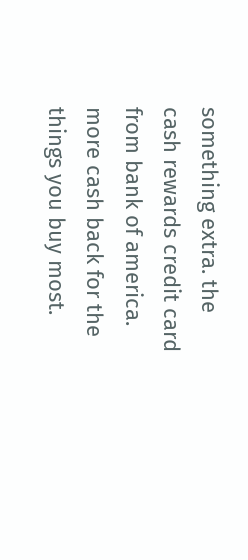something extra. the cash rewards credit card from bank of america. more cash back for the things you buy most.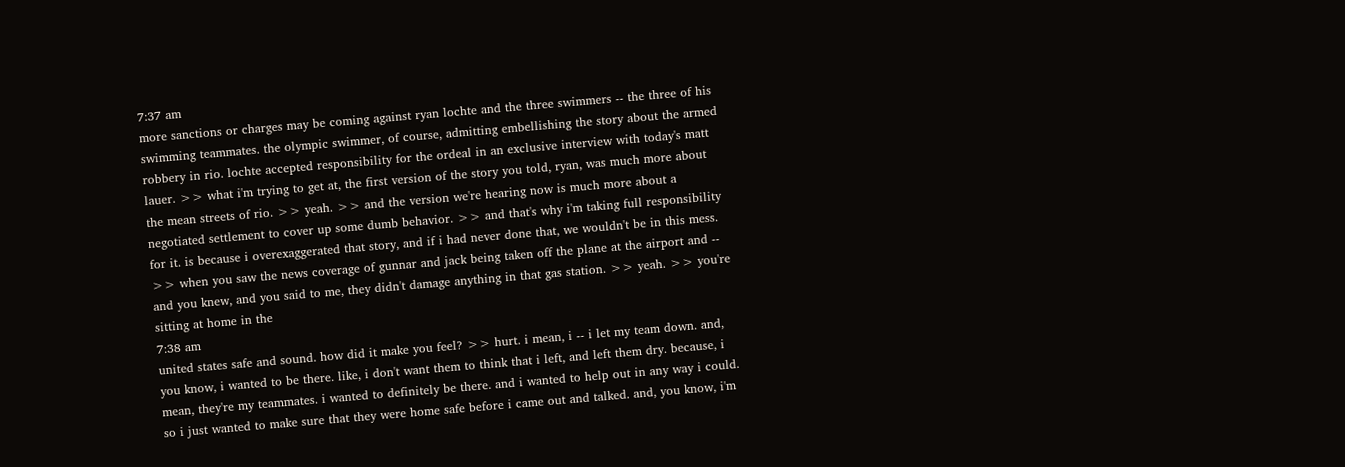7:37 am
more sanctions or charges may be coming against ryan lochte and the three swimmers -- the three of his swimming teammates. the olympic swimmer, of course, admitting embellishing the story about the armed robbery in rio. lochte accepted responsibility for the ordeal in an exclusive interview with today's matt lauer. >> what i'm trying to get at, the first version of the story you told, ryan, was much more about the mean streets of rio. >> yeah. >> and the version we're hearing now is much more about a negotiated settlement to cover up some dumb behavior. >> and that's why i'm taking full responsibility for it. is because i overexaggerated that story, and if i had never done that, we wouldn't be in this mess. >> when you saw the news coverage of gunnar and jack being taken off the plane at the airport and -- and you knew, and you said to me, they didn't damage anything in that gas station. >> yeah. >> you're sitting at home in the
7:38 am
united states safe and sound. how did it make you feel? >> hurt. i mean, i -- i let my team down. and, you know, i wanted to be there. like, i don't want them to think that i left, and left them dry. because, i mean, they're my teammates. i wanted to definitely be there. and i wanted to help out in any way i could. so i just wanted to make sure that they were home safe before i came out and talked. and, you know, i'm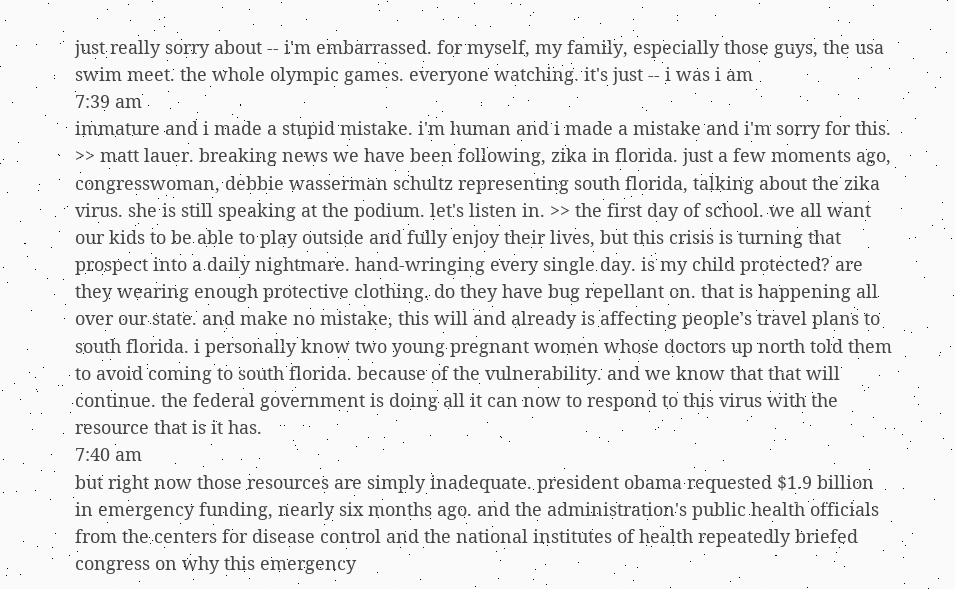just really sorry about -- i'm embarrassed. for myself, my family, especially those guys, the usa swim meet. the whole olympic games. everyone watching. it's just -- i was i am
7:39 am
immature and i made a stupid mistake. i'm human and i made a mistake and i'm sorry for this. >> matt lauer. breaking news we have been following, zika in florida. just a few moments ago, congresswoman, debbie wasserman schultz representing south florida, talking about the zika virus. she is still speaking at the podium. let's listen in. >> the first day of school. we all want our kids to be able to play outside and fully enjoy their lives, but this crisis is turning that prospect into a daily nightmare. hand-wringing every single day. is my child protected? are they wearing enough protective clothing. do they have bug repellant on. that is happening all over our state. and make no mistake, this will and already is affecting people's travel plans to south florida. i personally know two young pregnant women whose doctors up north told them to avoid coming to south florida. because of the vulnerability. and we know that that will continue. the federal government is doing all it can now to respond to this virus with the resource that is it has.
7:40 am
but right now those resources are simply inadequate. president obama requested $1.9 billion in emergency funding, nearly six months ago. and the administration's public health officials from the centers for disease control and the national institutes of health repeatedly briefed congress on why this emergency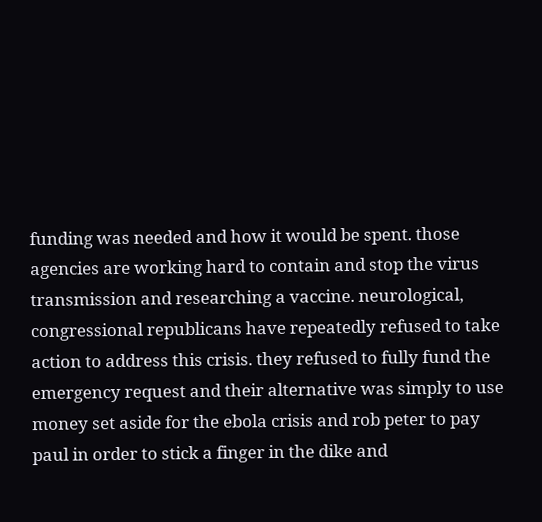funding was needed and how it would be spent. those agencies are working hard to contain and stop the virus transmission and researching a vaccine. neurological, congressional republicans have repeatedly refused to take action to address this crisis. they refused to fully fund the emergency request and their alternative was simply to use money set aside for the ebola crisis and rob peter to pay paul in order to stick a finger in the dike and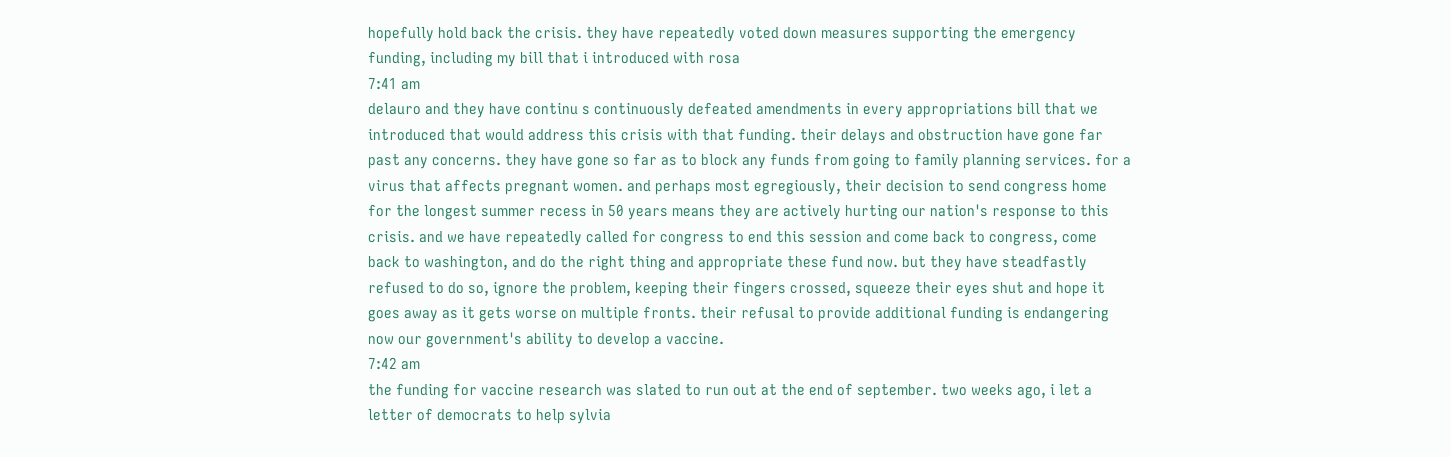hopefully hold back the crisis. they have repeatedly voted down measures supporting the emergency funding, including my bill that i introduced with rosa
7:41 am
delauro and they have continu s continuously defeated amendments in every appropriations bill that we introduced that would address this crisis with that funding. their delays and obstruction have gone far past any concerns. they have gone so far as to block any funds from going to family planning services. for a virus that affects pregnant women. and perhaps most egregiously, their decision to send congress home for the longest summer recess in 50 years means they are actively hurting our nation's response to this crisis. and we have repeatedly called for congress to end this session and come back to congress, come back to washington, and do the right thing and appropriate these fund now. but they have steadfastly refused to do so, ignore the problem, keeping their fingers crossed, squeeze their eyes shut and hope it goes away as it gets worse on multiple fronts. their refusal to provide additional funding is endangering now our government's ability to develop a vaccine.
7:42 am
the funding for vaccine research was slated to run out at the end of september. two weeks ago, i let a letter of democrats to help sylvia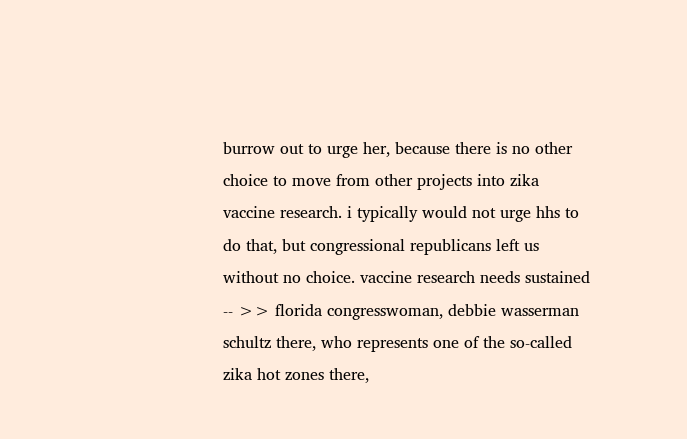burrow out to urge her, because there is no other choice to move from other projects into zika vaccine research. i typically would not urge hhs to do that, but congressional republicans left us without no choice. vaccine research needs sustained -- >> florida congresswoman, debbie wasserman schultz there, who represents one of the so-called zika hot zones there,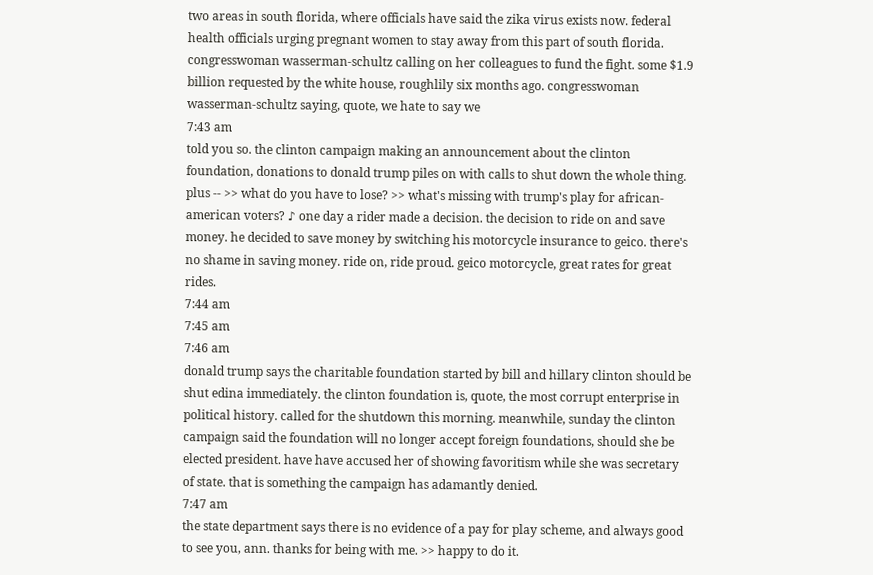two areas in south florida, where officials have said the zika virus exists now. federal health officials urging pregnant women to stay away from this part of south florida. congresswoman wasserman-schultz calling on her colleagues to fund the fight. some $1.9 billion requested by the white house, roughlily six months ago. congresswoman wasserman-schultz saying, quote, we hate to say we
7:43 am
told you so. the clinton campaign making an announcement about the clinton foundation, donations to donald trump piles on with calls to shut down the whole thing. plus -- >> what do you have to lose? >> what's missing with trump's play for african-american voters? ♪ one day a rider made a decision. the decision to ride on and save money. he decided to save money by switching his motorcycle insurance to geico. there's no shame in saving money. ride on, ride proud. geico motorcycle, great rates for great rides.
7:44 am
7:45 am
7:46 am
donald trump says the charitable foundation started by bill and hillary clinton should be shut edina immediately. the clinton foundation is, quote, the most corrupt enterprise in political history. called for the shutdown this morning. meanwhile, sunday the clinton campaign said the foundation will no longer accept foreign foundations, should she be elected president. have have accused her of showing favoritism while she was secretary of state. that is something the campaign has adamantly denied.
7:47 am
the state department says there is no evidence of a pay for play scheme, and always good to see you, ann. thanks for being with me. >> happy to do it.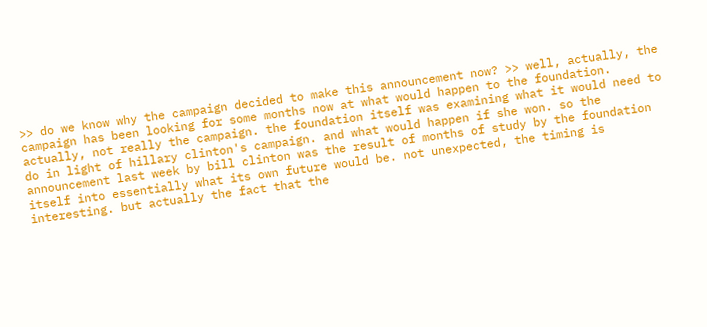>> do we know why the campaign decided to make this announcement now? >> well, actually, the campaign has been looking for some months now at what would happen to the foundation. actually, not really the campaign. the foundation itself was examining what it would need to do in light of hillary clinton's campaign. and what would happen if she won. so the announcement last week by bill clinton was the result of months of study by the foundation itself into essentially what its own future would be. not unexpected, the timing is interesting. but actually the fact that the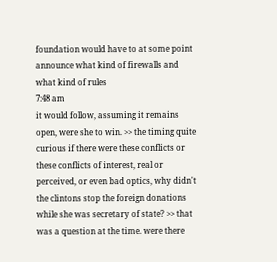foundation would have to at some point announce what kind of firewalls and what kind of rules
7:48 am
it would follow, assuming it remains open, were she to win. >> the timing quite curious if there were these conflicts or these conflicts of interest, real or perceived, or even bad optics, why didn't the clintons stop the foreign donations while she was secretary of state? >> that was a question at the time. were there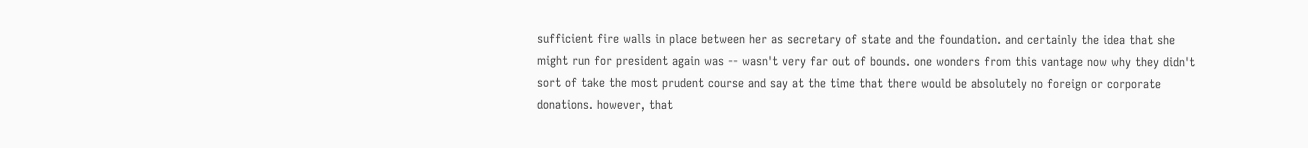sufficient fire walls in place between her as secretary of state and the foundation. and certainly the idea that she might run for president again was -- wasn't very far out of bounds. one wonders from this vantage now why they didn't sort of take the most prudent course and say at the time that there would be absolutely no foreign or corporate donations. however, that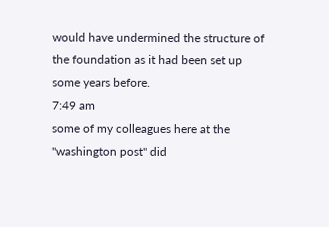would have undermined the structure of the foundation as it had been set up some years before.
7:49 am
some of my colleagues here at the "washington post" did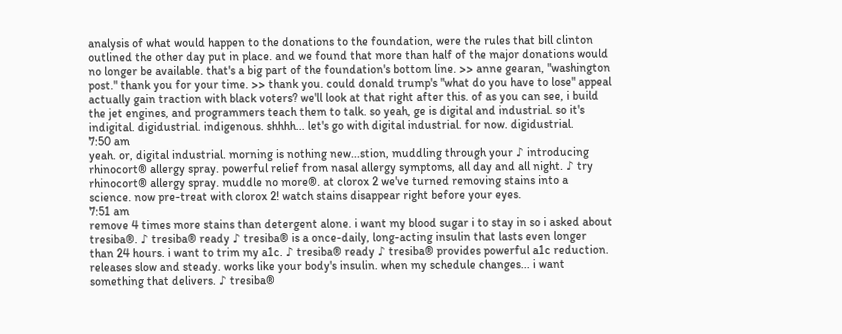analysis of what would happen to the donations to the foundation, were the rules that bill clinton outlined the other day put in place. and we found that more than half of the major donations would no longer be available. that's a big part of the foundation's bottom line. >> anne gearan, "washington post." thank you for your time. >> thank you. could donald trump's "what do you have to lose" appeal actually gain traction with black voters? we'll look at that right after this. of as you can see, i build the jet engines, and programmers teach them to talk. so yeah, ge is digital and industrial. so it's indigital. digidustrial. indigenous. shhhh... let's go with digital industrial. for now. digidustrial.
7:50 am
yeah. or, digital industrial. morning is nothing new...stion, muddling through your ♪ introducing rhinocort® allergy spray. powerful relief from nasal allergy symptoms, all day and all night. ♪ try rhinocort® allergy spray. muddle no more®. at clorox 2 we've turned removing stains into a science. now pre-treat with clorox 2! watch stains disappear right before your eyes.
7:51 am
remove 4 times more stains than detergent alone. i want my blood sugar i to stay in so i asked about tresiba®. ♪ tresiba® ready ♪ tresiba® is a once-daily, long-acting insulin that lasts even longer than 24 hours. i want to trim my a1c. ♪ tresiba® ready ♪ tresiba® provides powerful a1c reduction. releases slow and steady. works like your body's insulin. when my schedule changes... i want something that delivers. ♪ tresiba®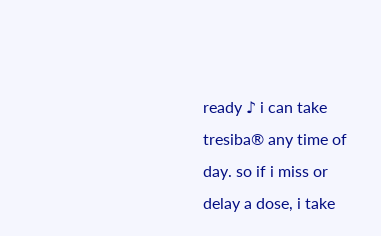ready ♪ i can take tresiba® any time of day. so if i miss or delay a dose, i take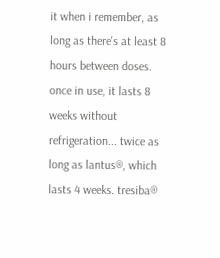it when i remember, as long as there's at least 8 hours between doses. once in use, it lasts 8 weeks without refrigeration... twice as long as lantus®, which lasts 4 weeks. tresiba®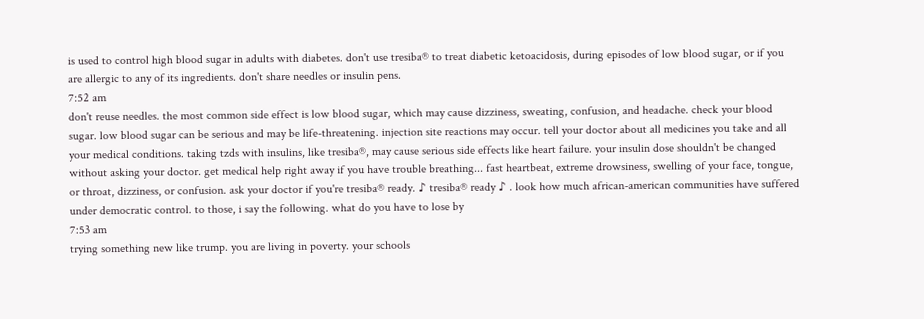is used to control high blood sugar in adults with diabetes. don't use tresiba® to treat diabetic ketoacidosis, during episodes of low blood sugar, or if you are allergic to any of its ingredients. don't share needles or insulin pens.
7:52 am
don't reuse needles. the most common side effect is low blood sugar, which may cause dizziness, sweating, confusion, and headache. check your blood sugar. low blood sugar can be serious and may be life-threatening. injection site reactions may occur. tell your doctor about all medicines you take and all your medical conditions. taking tzds with insulins, like tresiba®, may cause serious side effects like heart failure. your insulin dose shouldn't be changed without asking your doctor. get medical help right away if you have trouble breathing... fast heartbeat, extreme drowsiness, swelling of your face, tongue, or throat, dizziness, or confusion. ask your doctor if you're tresiba® ready. ♪ tresiba® ready ♪ . look how much african-american communities have suffered under democratic control. to those, i say the following. what do you have to lose by
7:53 am
trying something new like trump. you are living in poverty. your schools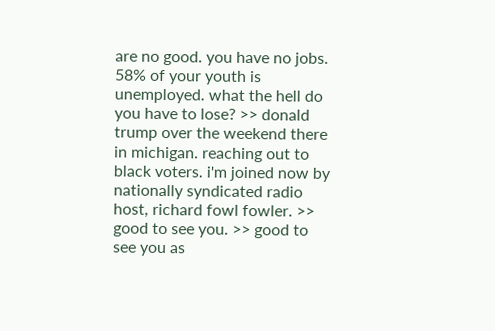are no good. you have no jobs. 58% of your youth is unemployed. what the hell do you have to lose? >> donald trump over the weekend there in michigan. reaching out to black voters. i'm joined now by nationally syndicated radio host, richard fowl fowler. >> good to see you. >> good to see you as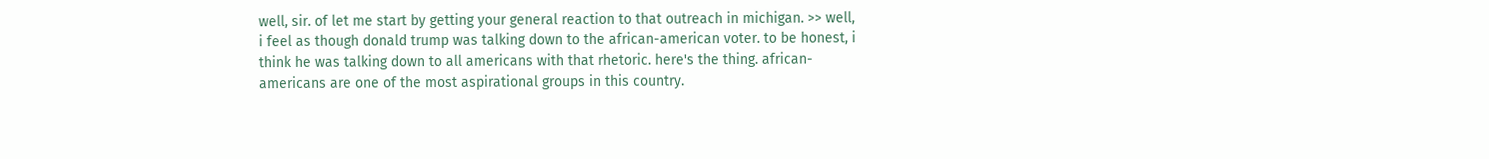well, sir. of let me start by getting your general reaction to that outreach in michigan. >> well, i feel as though donald trump was talking down to the african-american voter. to be honest, i think he was talking down to all americans with that rhetoric. here's the thing. african-americans are one of the most aspirational groups in this country.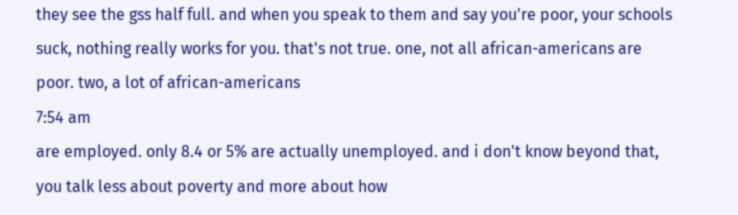they see the gss half full. and when you speak to them and say you're poor, your schools suck, nothing really works for you. that's not true. one, not all african-americans are poor. two, a lot of african-americans
7:54 am
are employed. only 8.4 or 5% are actually unemployed. and i don't know beyond that, you talk less about poverty and more about how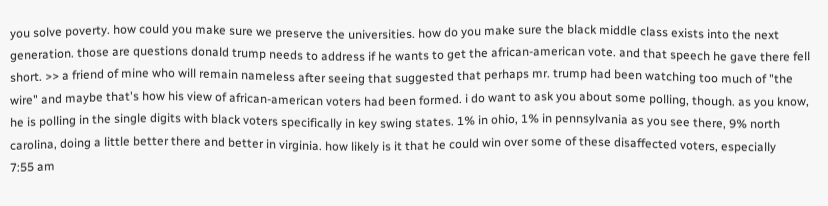you solve poverty. how could you make sure we preserve the universities. how do you make sure the black middle class exists into the next generation. those are questions donald trump needs to address if he wants to get the african-american vote. and that speech he gave there fell short. >> a friend of mine who will remain nameless after seeing that suggested that perhaps mr. trump had been watching too much of "the wire" and maybe that's how his view of african-american voters had been formed. i do want to ask you about some polling, though. as you know, he is polling in the single digits with black voters specifically in key swing states. 1% in ohio, 1% in pennsylvania as you see there, 9% north carolina, doing a little better there and better in virginia. how likely is it that he could win over some of these disaffected voters, especially
7:55 am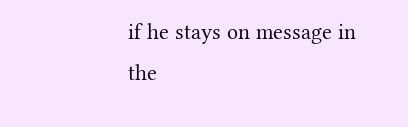if he stays on message in the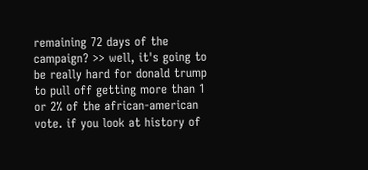remaining 72 days of the campaign? >> well, it's going to be really hard for donald trump to pull off getting more than 1 or 2% of the african-american vote. if you look at history of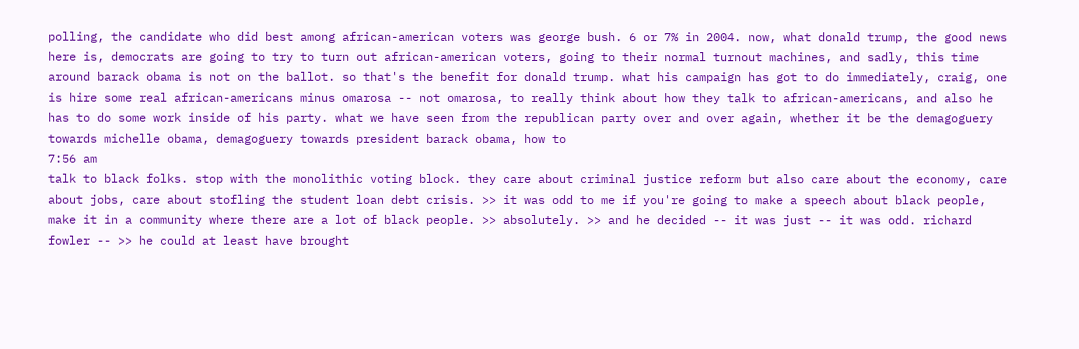polling, the candidate who did best among african-american voters was george bush. 6 or 7% in 2004. now, what donald trump, the good news here is, democrats are going to try to turn out african-american voters, going to their normal turnout machines, and sadly, this time around barack obama is not on the ballot. so that's the benefit for donald trump. what his campaign has got to do immediately, craig, one is hire some real african-americans minus omarosa -- not omarosa, to really think about how they talk to african-americans, and also he has to do some work inside of his party. what we have seen from the republican party over and over again, whether it be the demagoguery towards michelle obama, demagoguery towards president barack obama, how to
7:56 am
talk to black folks. stop with the monolithic voting block. they care about criminal justice reform but also care about the economy, care about jobs, care about stofling the student loan debt crisis. >> it was odd to me if you're going to make a speech about black people, make it in a community where there are a lot of black people. >> absolutely. >> and he decided -- it was just -- it was odd. richard fowler -- >> he could at least have brought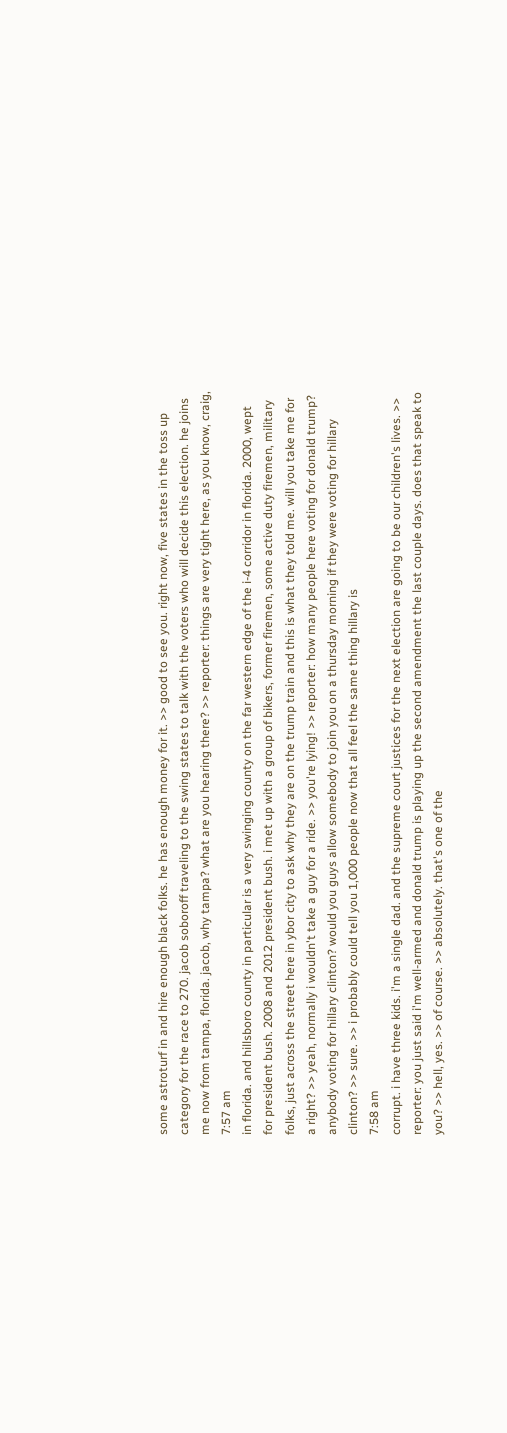some astroturf in and hire enough black folks. he has enough money for it. >> good to see you. right now, five states in the toss up category for the race to 270. jacob soboroff traveling to the swing states to talk with the voters who will decide this election. he joins me now from tampa, florida. jacob, why tampa? what are you hearing there? >> reporter: things are very tight here, as you know, craig,
7:57 am
in florida. and hillsboro county in particular is a very swinging county on the far western edge of the i-4 corridor in florida. 2000, wept for president bush. 2008 and 2012 president bush. i met up with a group of bikers, former firemen, some active duty firemen, military folks, just across the street here in ybor city to ask why they are on the trump train and this is what they told me. will you take me for a right? >> yeah, normally i wouldn't take a guy for a ride. >> you're lying! >> reporter: how many people here voting for donald trump? anybody voting for hillary clinton? would you guys allow somebody to join you on a thursday morning if they were voting for hillary clinton? >> sure. >> i probably could tell you 1,000 people now that all feel the same thing hillary is
7:58 am
corrupt. i have three kids. i'm a single dad. and the supreme court justices for the next election are going to be our children's lives. >> reporter: you just said i'm well-armed and donald trump is playing up the second amendment the last couple days. does that speak to you? >> hell, yes. >> of course. >> absolutely. that's one of the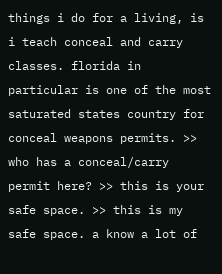things i do for a living, is i teach conceal and carry classes. florida in particular is one of the most saturated states country for conceal weapons permits. >> who has a conceal/carry permit here? >> this is your safe space. >> this is my safe space. a know a lot of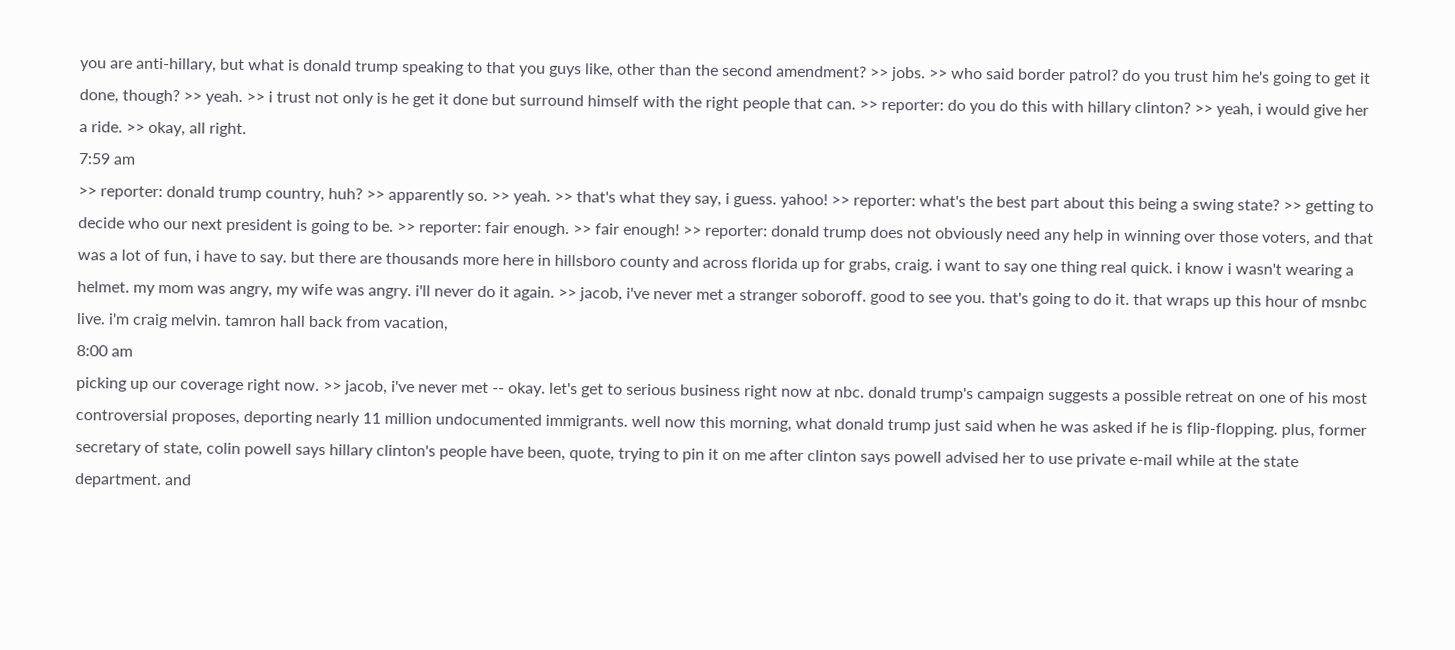you are anti-hillary, but what is donald trump speaking to that you guys like, other than the second amendment? >> jobs. >> who said border patrol? do you trust him he's going to get it done, though? >> yeah. >> i trust not only is he get it done but surround himself with the right people that can. >> reporter: do you do this with hillary clinton? >> yeah, i would give her a ride. >> okay, all right.
7:59 am
>> reporter: donald trump country, huh? >> apparently so. >> yeah. >> that's what they say, i guess. yahoo! >> reporter: what's the best part about this being a swing state? >> getting to decide who our next president is going to be. >> reporter: fair enough. >> fair enough! >> reporter: donald trump does not obviously need any help in winning over those voters, and that was a lot of fun, i have to say. but there are thousands more here in hillsboro county and across florida up for grabs, craig. i want to say one thing real quick. i know i wasn't wearing a helmet. my mom was angry, my wife was angry. i'll never do it again. >> jacob, i've never met a stranger soboroff. good to see you. that's going to do it. that wraps up this hour of msnbc live. i'm craig melvin. tamron hall back from vacation,
8:00 am
picking up our coverage right now. >> jacob, i've never met -- okay. let's get to serious business right now at nbc. donald trump's campaign suggests a possible retreat on one of his most controversial proposes, deporting nearly 11 million undocumented immigrants. well now this morning, what donald trump just said when he was asked if he is flip-flopping. plus, former secretary of state, colin powell says hillary clinton's people have been, quote, trying to pin it on me after clinton says powell advised her to use private e-mail while at the state department. and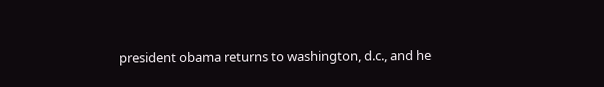president obama returns to washington, d.c., and he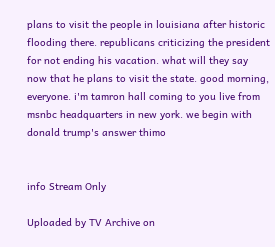plans to visit the people in louisiana after historic flooding there. republicans criticizing the president for not ending his vacation. what will they say now that he plans to visit the state. good morning, everyone. i'm tamron hall coming to you live from msnbc headquarters in new york. we begin with donald trump's answer thimo


info Stream Only

Uploaded by TV Archive on